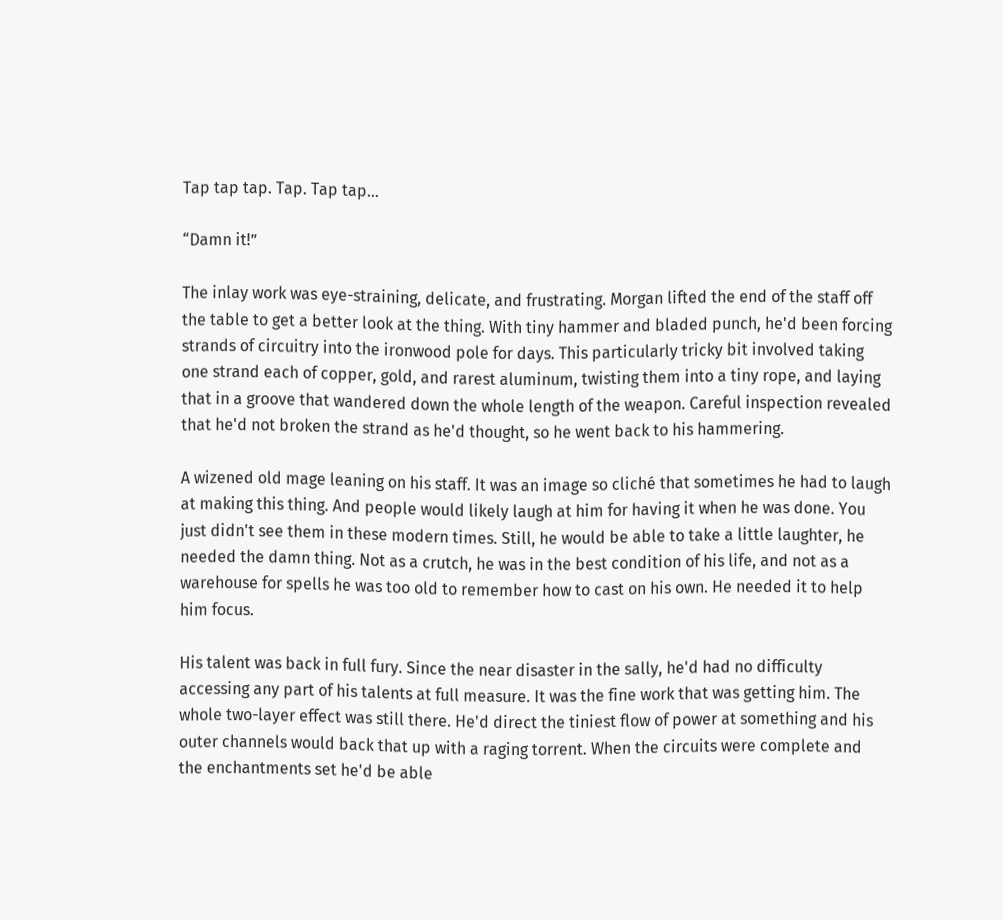Tap tap tap. Tap. Tap tap...

“Damn it!”

The inlay work was eye-straining, delicate, and frustrating. Morgan lifted the end of the staff off the table to get a better look at the thing. With tiny hammer and bladed punch, he'd been forcing strands of circuitry into the ironwood pole for days. This particularly tricky bit involved taking one strand each of copper, gold, and rarest aluminum, twisting them into a tiny rope, and laying that in a groove that wandered down the whole length of the weapon. Careful inspection revealed that he'd not broken the strand as he'd thought, so he went back to his hammering.

A wizened old mage leaning on his staff. It was an image so cliché that sometimes he had to laugh at making this thing. And people would likely laugh at him for having it when he was done. You just didn't see them in these modern times. Still, he would be able to take a little laughter, he needed the damn thing. Not as a crutch, he was in the best condition of his life, and not as a warehouse for spells he was too old to remember how to cast on his own. He needed it to help him focus.

His talent was back in full fury. Since the near disaster in the sally, he'd had no difficulty accessing any part of his talents at full measure. It was the fine work that was getting him. The whole two-layer effect was still there. He'd direct the tiniest flow of power at something and his outer channels would back that up with a raging torrent. When the circuits were complete and the enchantments set he'd be able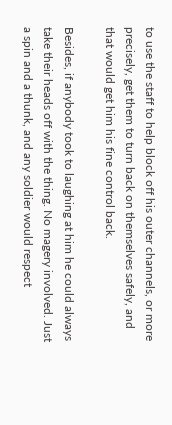to use the staff to help block off his outer channels, or more precisely, get them to turn back on themselves safely, and that would get him his fine control back.

Besides, if anybody took to laughing at him he could always take their heads off with the thing. No magery involved. Just a spin and a thunk, and any soldier would respect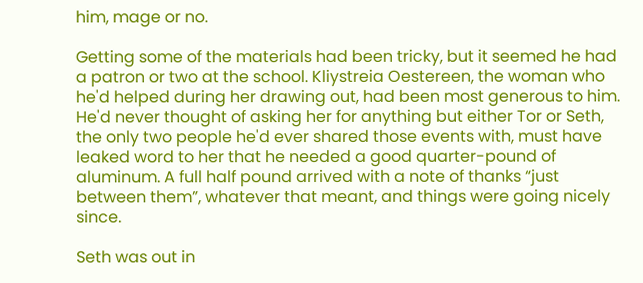him, mage or no.

Getting some of the materials had been tricky, but it seemed he had a patron or two at the school. Kliystreia Oestereen, the woman who he'd helped during her drawing out, had been most generous to him. He'd never thought of asking her for anything but either Tor or Seth, the only two people he'd ever shared those events with, must have leaked word to her that he needed a good quarter-pound of aluminum. A full half pound arrived with a note of thanks “just between them”, whatever that meant, and things were going nicely since.

Seth was out in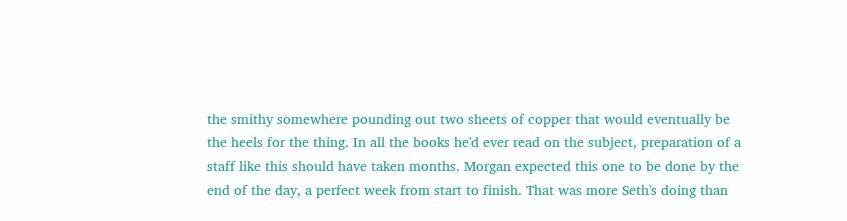the smithy somewhere pounding out two sheets of copper that would eventually be the heels for the thing. In all the books he'd ever read on the subject, preparation of a staff like this should have taken months. Morgan expected this one to be done by the end of the day, a perfect week from start to finish. That was more Seth's doing than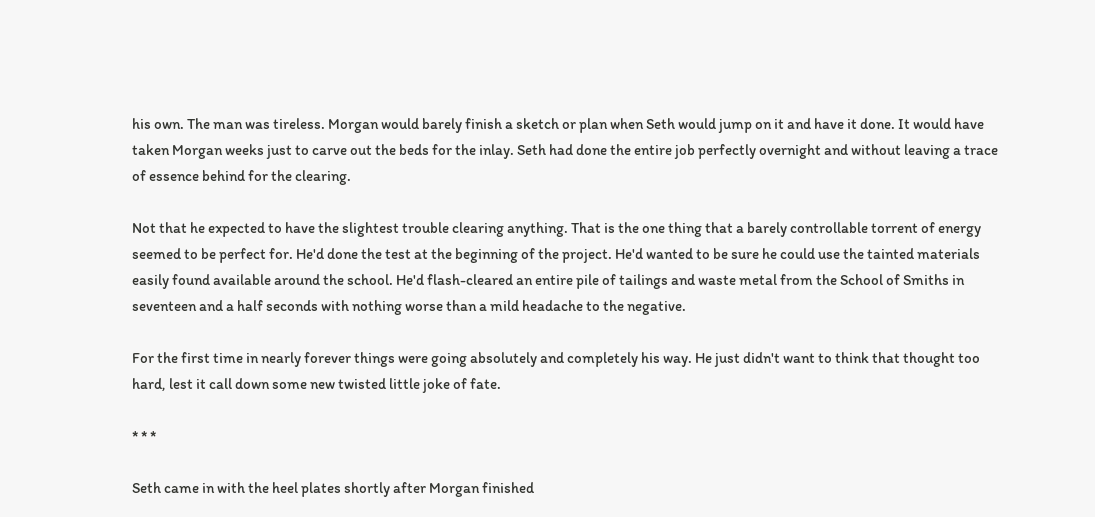his own. The man was tireless. Morgan would barely finish a sketch or plan when Seth would jump on it and have it done. It would have taken Morgan weeks just to carve out the beds for the inlay. Seth had done the entire job perfectly overnight and without leaving a trace of essence behind for the clearing.

Not that he expected to have the slightest trouble clearing anything. That is the one thing that a barely controllable torrent of energy seemed to be perfect for. He'd done the test at the beginning of the project. He'd wanted to be sure he could use the tainted materials easily found available around the school. He'd flash-cleared an entire pile of tailings and waste metal from the School of Smiths in seventeen and a half seconds with nothing worse than a mild headache to the negative.

For the first time in nearly forever things were going absolutely and completely his way. He just didn't want to think that thought too hard, lest it call down some new twisted little joke of fate.

* * *

Seth came in with the heel plates shortly after Morgan finished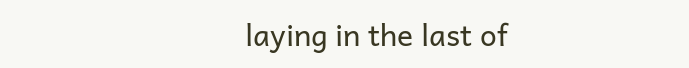laying in the last of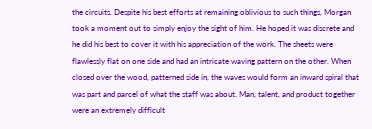the circuits. Despite his best efforts at remaining oblivious to such things, Morgan took a moment out to simply enjoy the sight of him. He hoped it was discrete and he did his best to cover it with his appreciation of the work. The sheets were flawlessly flat on one side and had an intricate waving pattern on the other. When closed over the wood, patterned side in, the waves would form an inward spiral that was part and parcel of what the staff was about. Man, talent, and product together were an extremely difficult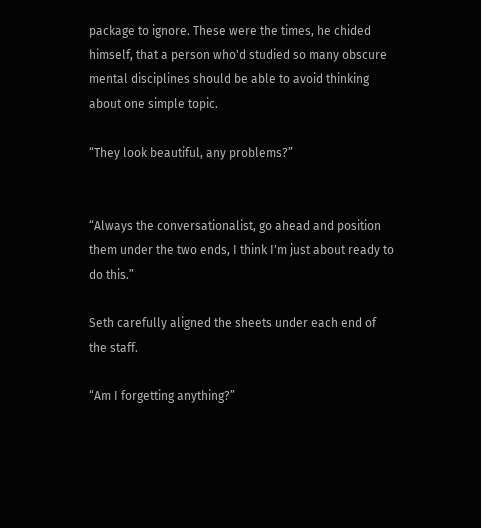package to ignore. These were the times, he chided himself, that a person who'd studied so many obscure mental disciplines should be able to avoid thinking about one simple topic.

“They look beautiful, any problems?”


“Always the conversationalist, go ahead and position them under the two ends, I think I'm just about ready to do this.”

Seth carefully aligned the sheets under each end of the staff.

“Am I forgetting anything?”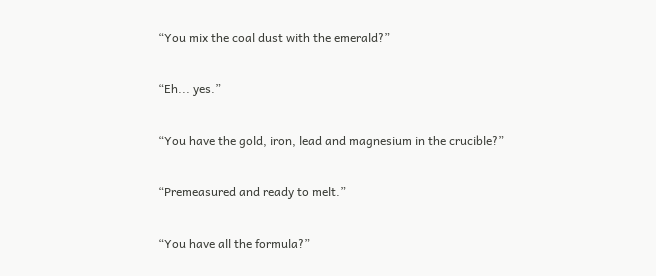“You mix the coal dust with the emerald?”

“Eh... yes.”

“You have the gold, iron, lead and magnesium in the crucible?”

“Premeasured and ready to melt.”

“You have all the formula?”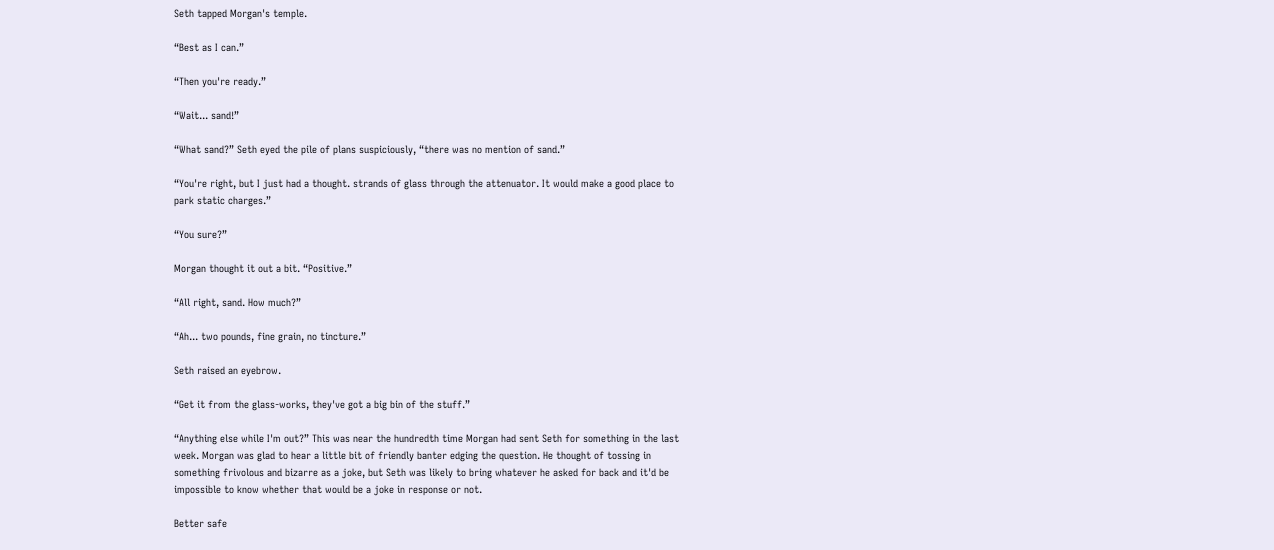Seth tapped Morgan's temple.

“Best as I can.”

“Then you're ready.”

“Wait... sand!”

“What sand?” Seth eyed the pile of plans suspiciously, “there was no mention of sand.”

“You're right, but I just had a thought. strands of glass through the attenuator. It would make a good place to park static charges.”

“You sure?”

Morgan thought it out a bit. “Positive.”

“All right, sand. How much?”

“Ah... two pounds, fine grain, no tincture.”

Seth raised an eyebrow.

“Get it from the glass-works, they've got a big bin of the stuff.”

“Anything else while I'm out?” This was near the hundredth time Morgan had sent Seth for something in the last week. Morgan was glad to hear a little bit of friendly banter edging the question. He thought of tossing in something frivolous and bizarre as a joke, but Seth was likely to bring whatever he asked for back and it'd be impossible to know whether that would be a joke in response or not.

Better safe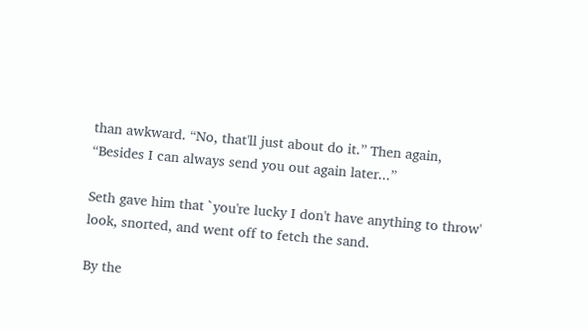than awkward. “No, that'll just about do it.” Then again, “Besides I can always send you out again later...”

Seth gave him that `you're lucky I don't have anything to throw' look, snorted, and went off to fetch the sand.

By the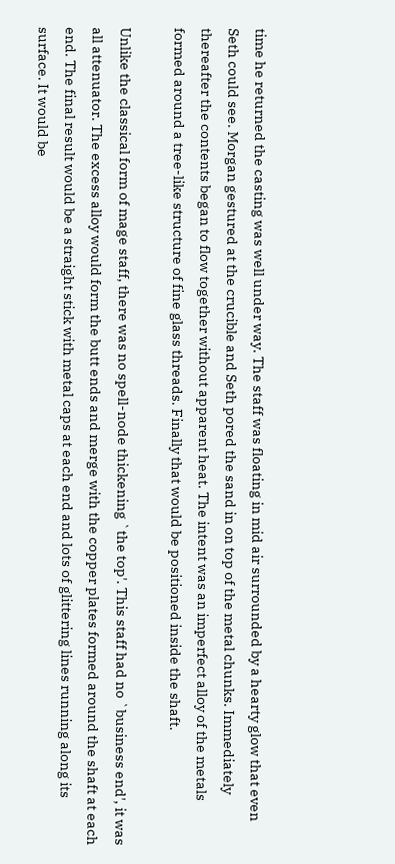time he returned the casting was well under way. The staff was floating in mid air surrounded by a hearty glow that even Seth could see. Morgan gestured at the crucible and Seth pored the sand in on top of the metal chunks. Immediately thereafter the contents began to flow together without apparent heat. The intent was an imperfect alloy of the metals formed around a tree-like structure of fine glass threads. Finally that would be positioned inside the shaft.

Unlike the classical form of mage staff, there was no spell-node thickening `the top'. This staff had no `business end', it was all attenuator. The excess alloy would form the butt ends and merge with the copper plates formed around the shaft at each end. The final result would be a straight stick with metal caps at each end and lots of glittering lines running along its surface. It would be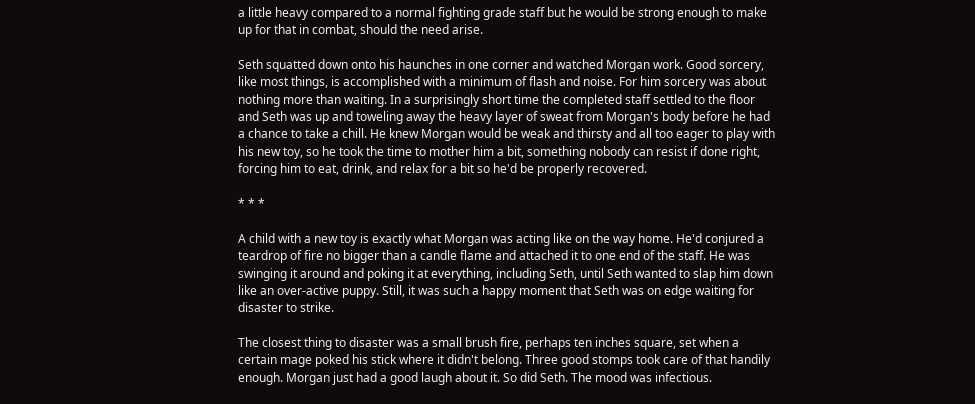a little heavy compared to a normal fighting grade staff but he would be strong enough to make up for that in combat, should the need arise.

Seth squatted down onto his haunches in one corner and watched Morgan work. Good sorcery, like most things, is accomplished with a minimum of flash and noise. For him sorcery was about nothing more than waiting. In a surprisingly short time the completed staff settled to the floor and Seth was up and toweling away the heavy layer of sweat from Morgan's body before he had a chance to take a chill. He knew Morgan would be weak and thirsty and all too eager to play with his new toy, so he took the time to mother him a bit, something nobody can resist if done right, forcing him to eat, drink, and relax for a bit so he'd be properly recovered.

* * *

A child with a new toy is exactly what Morgan was acting like on the way home. He'd conjured a teardrop of fire no bigger than a candle flame and attached it to one end of the staff. He was swinging it around and poking it at everything, including Seth, until Seth wanted to slap him down like an over-active puppy. Still, it was such a happy moment that Seth was on edge waiting for disaster to strike.

The closest thing to disaster was a small brush fire, perhaps ten inches square, set when a certain mage poked his stick where it didn't belong. Three good stomps took care of that handily enough. Morgan just had a good laugh about it. So did Seth. The mood was infectious.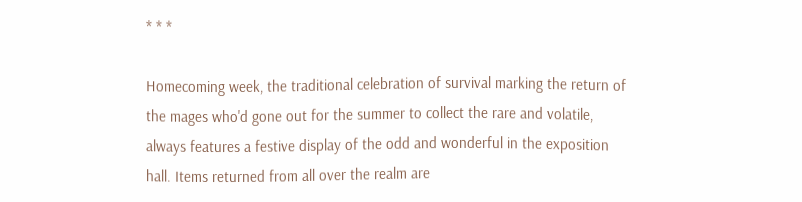* * *

Homecoming week, the traditional celebration of survival marking the return of the mages who'd gone out for the summer to collect the rare and volatile, always features a festive display of the odd and wonderful in the exposition hall. Items returned from all over the realm are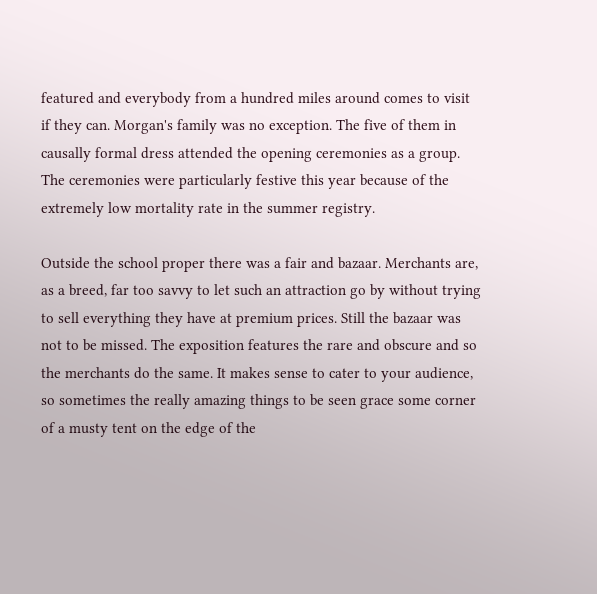featured and everybody from a hundred miles around comes to visit if they can. Morgan's family was no exception. The five of them in causally formal dress attended the opening ceremonies as a group. The ceremonies were particularly festive this year because of the extremely low mortality rate in the summer registry.

Outside the school proper there was a fair and bazaar. Merchants are, as a breed, far too savvy to let such an attraction go by without trying to sell everything they have at premium prices. Still the bazaar was not to be missed. The exposition features the rare and obscure and so the merchants do the same. It makes sense to cater to your audience, so sometimes the really amazing things to be seen grace some corner of a musty tent on the edge of the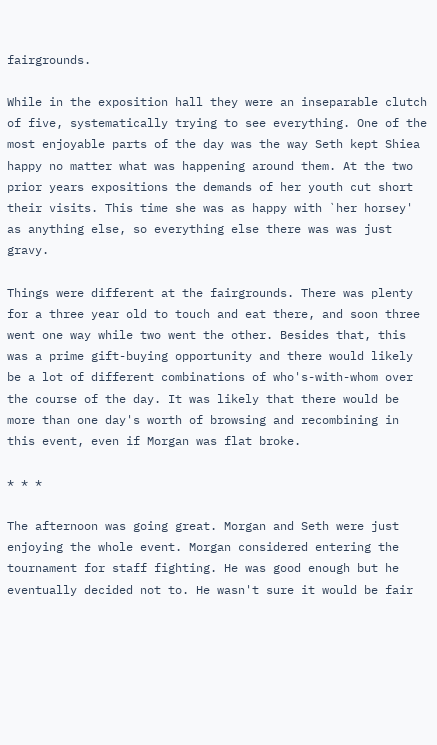fairgrounds.

While in the exposition hall they were an inseparable clutch of five, systematically trying to see everything. One of the most enjoyable parts of the day was the way Seth kept Shiea happy no matter what was happening around them. At the two prior years expositions the demands of her youth cut short their visits. This time she was as happy with `her horsey' as anything else, so everything else there was was just gravy.

Things were different at the fairgrounds. There was plenty for a three year old to touch and eat there, and soon three went one way while two went the other. Besides that, this was a prime gift-buying opportunity and there would likely be a lot of different combinations of who's-with-whom over the course of the day. It was likely that there would be more than one day's worth of browsing and recombining in this event, even if Morgan was flat broke.

* * *

The afternoon was going great. Morgan and Seth were just enjoying the whole event. Morgan considered entering the tournament for staff fighting. He was good enough but he eventually decided not to. He wasn't sure it would be fair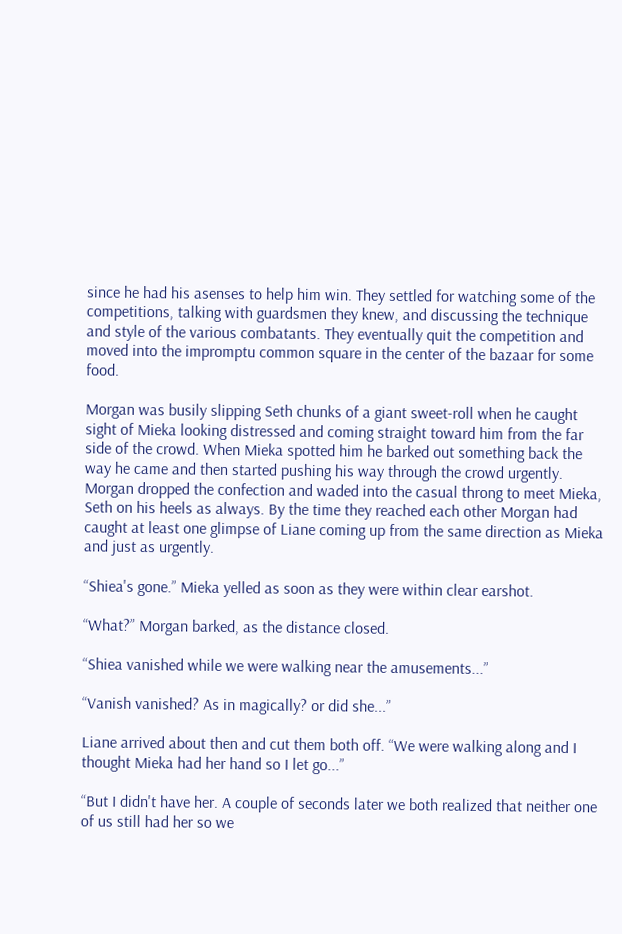since he had his asenses to help him win. They settled for watching some of the competitions, talking with guardsmen they knew, and discussing the technique and style of the various combatants. They eventually quit the competition and moved into the impromptu common square in the center of the bazaar for some food.

Morgan was busily slipping Seth chunks of a giant sweet-roll when he caught sight of Mieka looking distressed and coming straight toward him from the far side of the crowd. When Mieka spotted him he barked out something back the way he came and then started pushing his way through the crowd urgently. Morgan dropped the confection and waded into the casual throng to meet Mieka, Seth on his heels as always. By the time they reached each other Morgan had caught at least one glimpse of Liane coming up from the same direction as Mieka and just as urgently.

“Shiea's gone.” Mieka yelled as soon as they were within clear earshot.

“What?” Morgan barked, as the distance closed.

“Shiea vanished while we were walking near the amusements...”

“Vanish vanished? As in magically? or did she...”

Liane arrived about then and cut them both off. “We were walking along and I thought Mieka had her hand so I let go...”

“But I didn't have her. A couple of seconds later we both realized that neither one of us still had her so we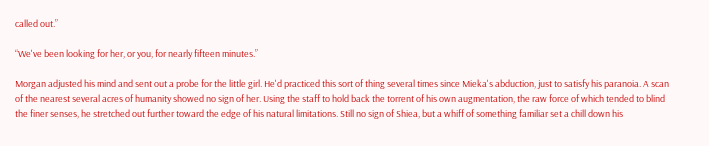called out.”

“We've been looking for her, or you, for nearly fifteen minutes.”

Morgan adjusted his mind and sent out a probe for the little girl. He'd practiced this sort of thing several times since Mieka's abduction, just to satisfy his paranoia. A scan of the nearest several acres of humanity showed no sign of her. Using the staff to hold back the torrent of his own augmentation, the raw force of which tended to blind the finer senses, he stretched out further toward the edge of his natural limitations. Still no sign of Shiea, but a whiff of something familiar set a chill down his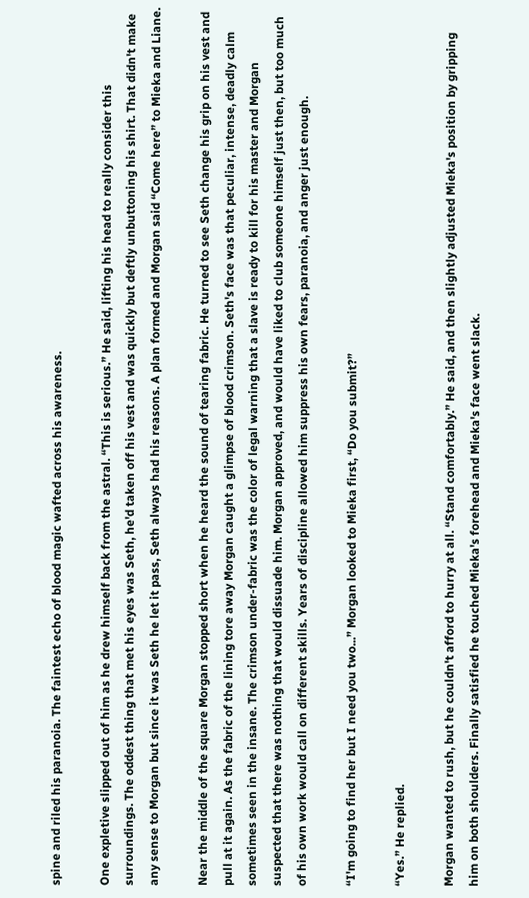spine and riled his paranoia. The faintest echo of blood magic wafted across his awareness.

One expletive slipped out of him as he drew himself back from the astral. “This is serious.” He said, lifting his head to really consider this surroundings. The oddest thing that met his eyes was Seth, he'd taken off his vest and was quickly but deftly unbuttoning his shirt. That didn't make any sense to Morgan but since it was Seth he let it pass, Seth always had his reasons. A plan formed and Morgan said “Come here” to Mieka and Liane.

Near the middle of the square Morgan stopped short when he heard the sound of tearing fabric. He turned to see Seth change his grip on his vest and pull at it again. As the fabric of the lining tore away Morgan caught a glimpse of blood crimson. Seth's face was that peculiar, intense, deadly calm sometimes seen in the insane. The crimson under-fabric was the color of legal warning that a slave is ready to kill for his master and Morgan suspected that there was nothing that would dissuade him. Morgan approved, and would have liked to club someone himself just then, but too much of his own work would call on different skills. Years of discipline allowed him suppress his own fears, paranoia, and anger just enough.

“I'm going to find her but I need you two...” Morgan looked to Mieka first, “Do you submit?”

“Yes.” He replied.

Morgan wanted to rush, but he couldn't afford to hurry at all. “Stand comfortably.” He said, and then slightly adjusted Mieka's position by gripping him on both shoulders. Finally satisfied he touched Mieka's forehead and Mieka's face went slack.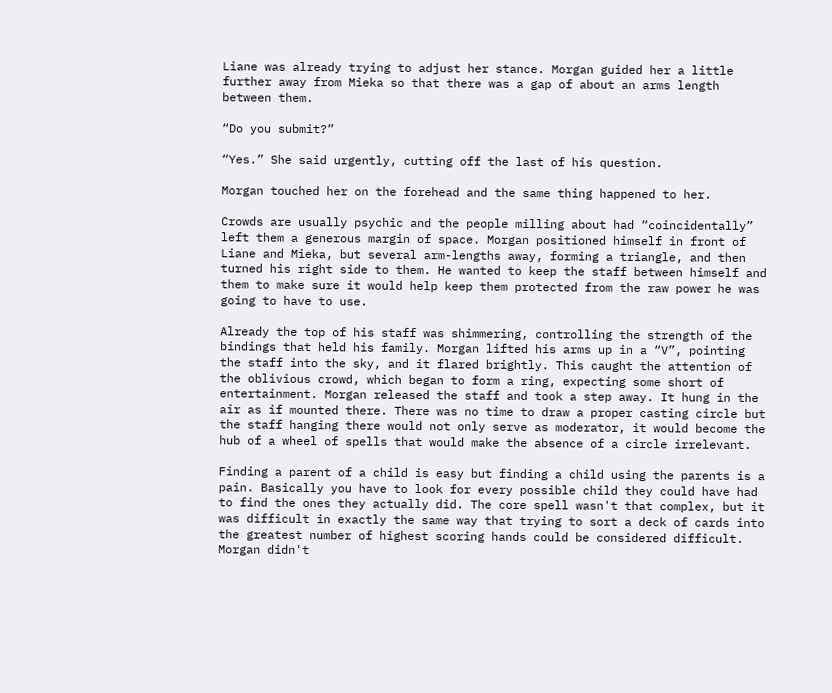Liane was already trying to adjust her stance. Morgan guided her a little further away from Mieka so that there was a gap of about an arms length between them.

“Do you submit?”

“Yes.” She said urgently, cutting off the last of his question.

Morgan touched her on the forehead and the same thing happened to her.

Crowds are usually psychic and the people milling about had “coincidentally” left them a generous margin of space. Morgan positioned himself in front of Liane and Mieka, but several arm-lengths away, forming a triangle, and then turned his right side to them. He wanted to keep the staff between himself and them to make sure it would help keep them protected from the raw power he was going to have to use.

Already the top of his staff was shimmering, controlling the strength of the bindings that held his family. Morgan lifted his arms up in a “V”, pointing the staff into the sky, and it flared brightly. This caught the attention of the oblivious crowd, which began to form a ring, expecting some short of entertainment. Morgan released the staff and took a step away. It hung in the air as if mounted there. There was no time to draw a proper casting circle but the staff hanging there would not only serve as moderator, it would become the hub of a wheel of spells that would make the absence of a circle irrelevant.

Finding a parent of a child is easy but finding a child using the parents is a pain. Basically you have to look for every possible child they could have had to find the ones they actually did. The core spell wasn't that complex, but it was difficult in exactly the same way that trying to sort a deck of cards into the greatest number of highest scoring hands could be considered difficult. Morgan didn't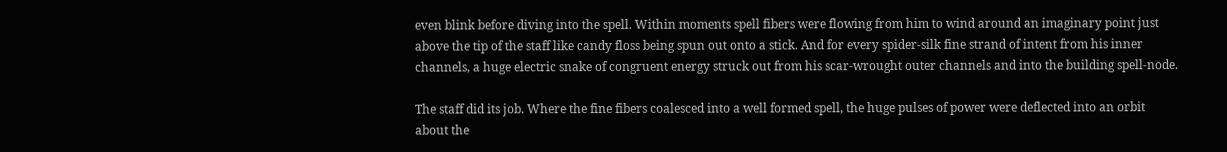even blink before diving into the spell. Within moments spell fibers were flowing from him to wind around an imaginary point just above the tip of the staff like candy floss being spun out onto a stick. And for every spider-silk fine strand of intent from his inner channels, a huge electric snake of congruent energy struck out from his scar-wrought outer channels and into the building spell-node.

The staff did its job. Where the fine fibers coalesced into a well formed spell, the huge pulses of power were deflected into an orbit about the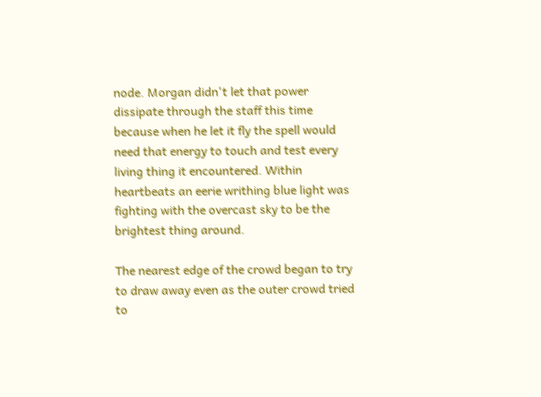node. Morgan didn't let that power dissipate through the staff this time because when he let it fly the spell would need that energy to touch and test every living thing it encountered. Within heartbeats an eerie writhing blue light was fighting with the overcast sky to be the brightest thing around.

The nearest edge of the crowd began to try to draw away even as the outer crowd tried to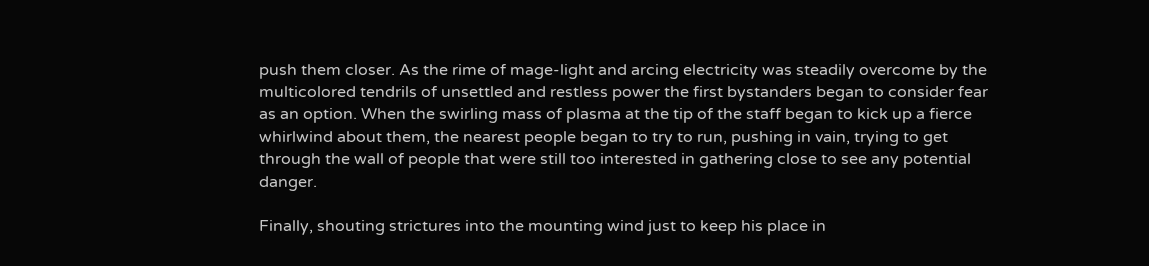push them closer. As the rime of mage-light and arcing electricity was steadily overcome by the multicolored tendrils of unsettled and restless power the first bystanders began to consider fear as an option. When the swirling mass of plasma at the tip of the staff began to kick up a fierce whirlwind about them, the nearest people began to try to run, pushing in vain, trying to get through the wall of people that were still too interested in gathering close to see any potential danger.

Finally, shouting strictures into the mounting wind just to keep his place in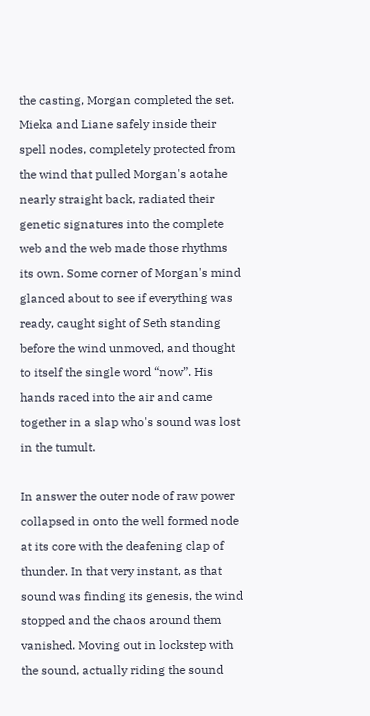the casting, Morgan completed the set. Mieka and Liane safely inside their spell nodes, completely protected from the wind that pulled Morgan's aotahe nearly straight back, radiated their genetic signatures into the complete web and the web made those rhythms its own. Some corner of Morgan's mind glanced about to see if everything was ready, caught sight of Seth standing before the wind unmoved, and thought to itself the single word “now”. His hands raced into the air and came together in a slap who's sound was lost in the tumult.

In answer the outer node of raw power collapsed in onto the well formed node at its core with the deafening clap of thunder. In that very instant, as that sound was finding its genesis, the wind stopped and the chaos around them vanished. Moving out in lockstep with the sound, actually riding the sound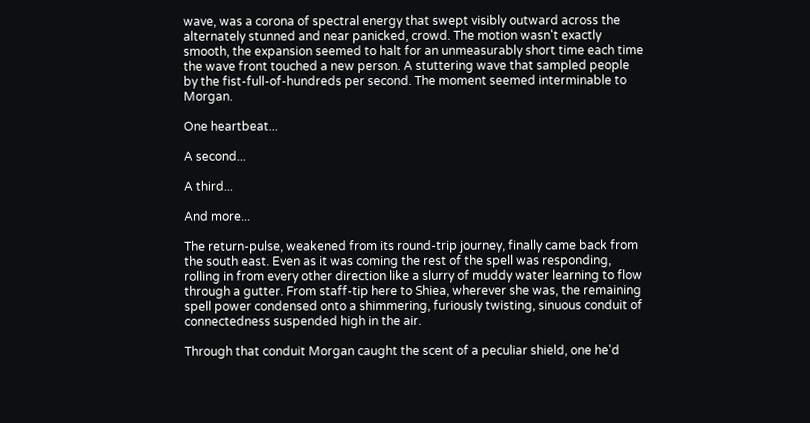wave, was a corona of spectral energy that swept visibly outward across the alternately stunned and near panicked, crowd. The motion wasn't exactly smooth, the expansion seemed to halt for an unmeasurably short time each time the wave front touched a new person. A stuttering wave that sampled people by the fist-full-of-hundreds per second. The moment seemed interminable to Morgan.

One heartbeat...

A second...

A third...

And more...

The return-pulse, weakened from its round-trip journey, finally came back from the south east. Even as it was coming the rest of the spell was responding, rolling in from every other direction like a slurry of muddy water learning to flow through a gutter. From staff-tip here to Shiea, wherever she was, the remaining spell power condensed onto a shimmering, furiously twisting, sinuous conduit of connectedness suspended high in the air.

Through that conduit Morgan caught the scent of a peculiar shield, one he'd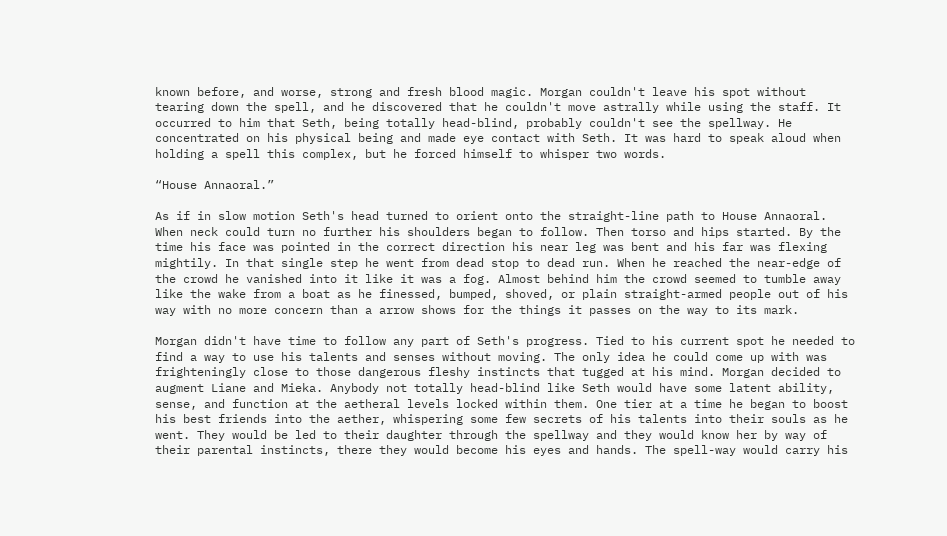known before, and worse, strong and fresh blood magic. Morgan couldn't leave his spot without tearing down the spell, and he discovered that he couldn't move astrally while using the staff. It occurred to him that Seth, being totally head-blind, probably couldn't see the spellway. He concentrated on his physical being and made eye contact with Seth. It was hard to speak aloud when holding a spell this complex, but he forced himself to whisper two words.

“House Annaoral.”

As if in slow motion Seth's head turned to orient onto the straight-line path to House Annaoral. When neck could turn no further his shoulders began to follow. Then torso and hips started. By the time his face was pointed in the correct direction his near leg was bent and his far was flexing mightily. In that single step he went from dead stop to dead run. When he reached the near-edge of the crowd he vanished into it like it was a fog. Almost behind him the crowd seemed to tumble away like the wake from a boat as he finessed, bumped, shoved, or plain straight-armed people out of his way with no more concern than a arrow shows for the things it passes on the way to its mark.

Morgan didn't have time to follow any part of Seth's progress. Tied to his current spot he needed to find a way to use his talents and senses without moving. The only idea he could come up with was frighteningly close to those dangerous fleshy instincts that tugged at his mind. Morgan decided to augment Liane and Mieka. Anybody not totally head-blind like Seth would have some latent ability, sense, and function at the aetheral levels locked within them. One tier at a time he began to boost his best friends into the aether, whispering some few secrets of his talents into their souls as he went. They would be led to their daughter through the spellway and they would know her by way of their parental instincts, there they would become his eyes and hands. The spell-way would carry his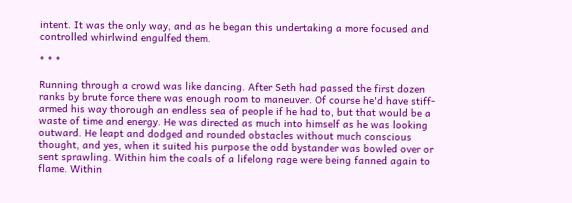intent. It was the only way, and as he began this undertaking a more focused and controlled whirlwind engulfed them.

* * *

Running through a crowd was like dancing. After Seth had passed the first dozen ranks by brute force there was enough room to maneuver. Of course he'd have stiff-armed his way thorough an endless sea of people if he had to, but that would be a waste of time and energy. He was directed as much into himself as he was looking outward. He leapt and dodged and rounded obstacles without much conscious thought, and yes, when it suited his purpose the odd bystander was bowled over or sent sprawling. Within him the coals of a lifelong rage were being fanned again to flame. Within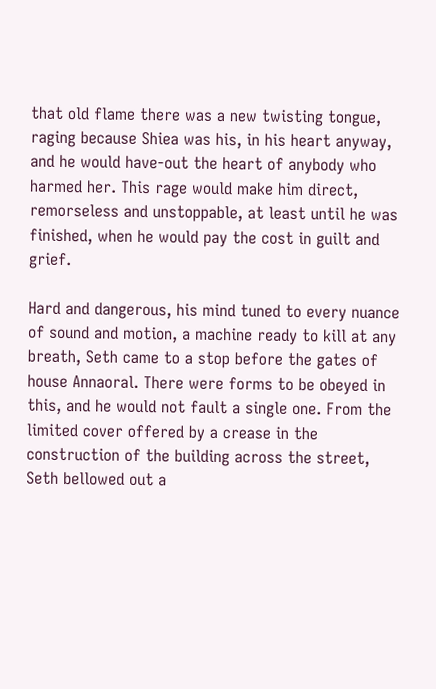that old flame there was a new twisting tongue, raging because Shiea was his, in his heart anyway, and he would have-out the heart of anybody who harmed her. This rage would make him direct, remorseless and unstoppable, at least until he was finished, when he would pay the cost in guilt and grief.

Hard and dangerous, his mind tuned to every nuance of sound and motion, a machine ready to kill at any breath, Seth came to a stop before the gates of house Annaoral. There were forms to be obeyed in this, and he would not fault a single one. From the limited cover offered by a crease in the construction of the building across the street, Seth bellowed out a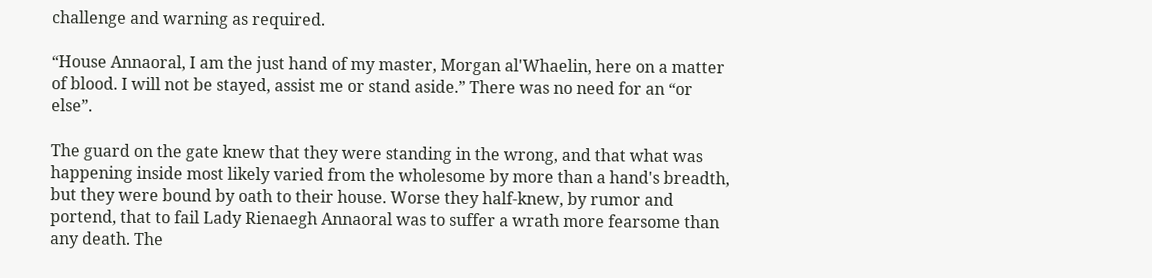challenge and warning as required.

“House Annaoral, I am the just hand of my master, Morgan al'Whaelin, here on a matter of blood. I will not be stayed, assist me or stand aside.” There was no need for an “or else”.

The guard on the gate knew that they were standing in the wrong, and that what was happening inside most likely varied from the wholesome by more than a hand's breadth, but they were bound by oath to their house. Worse they half-knew, by rumor and portend, that to fail Lady Rienaegh Annaoral was to suffer a wrath more fearsome than any death. The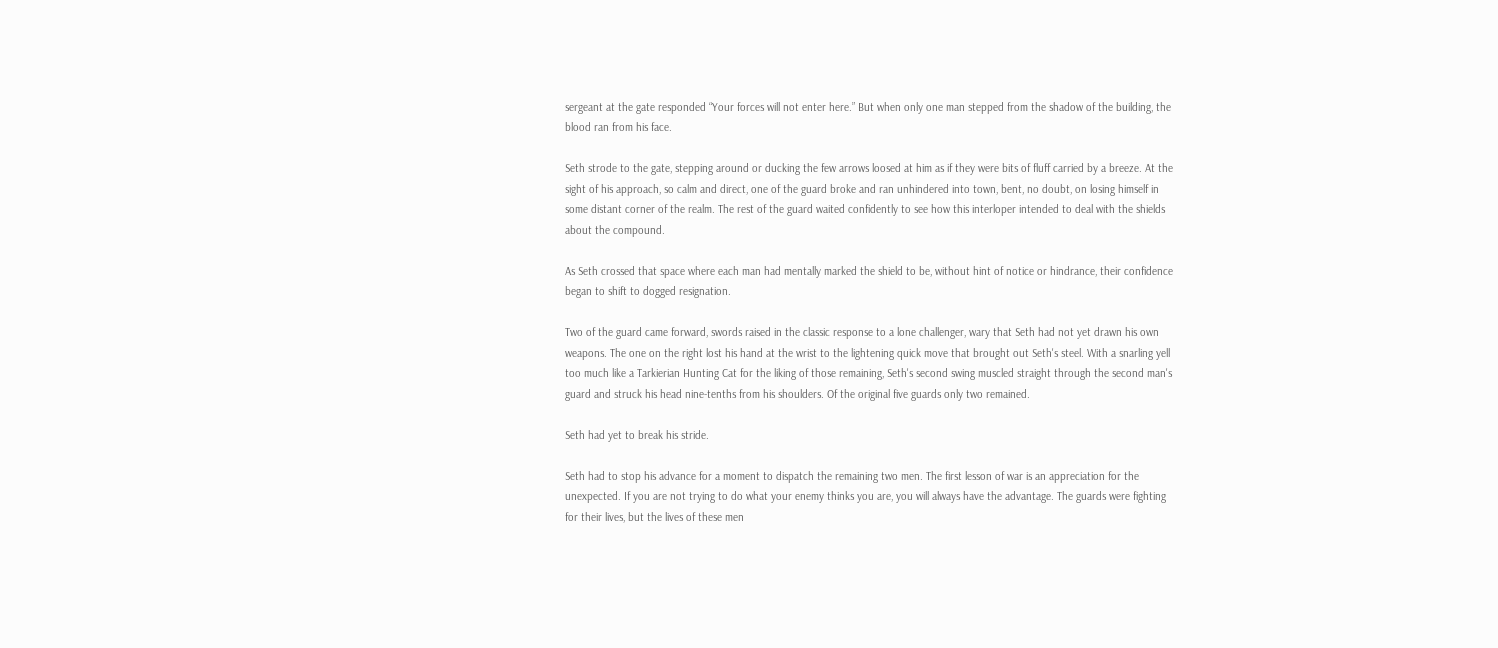sergeant at the gate responded “Your forces will not enter here.” But when only one man stepped from the shadow of the building, the blood ran from his face.

Seth strode to the gate, stepping around or ducking the few arrows loosed at him as if they were bits of fluff carried by a breeze. At the sight of his approach, so calm and direct, one of the guard broke and ran unhindered into town, bent, no doubt, on losing himself in some distant corner of the realm. The rest of the guard waited confidently to see how this interloper intended to deal with the shields about the compound.

As Seth crossed that space where each man had mentally marked the shield to be, without hint of notice or hindrance, their confidence began to shift to dogged resignation.

Two of the guard came forward, swords raised in the classic response to a lone challenger, wary that Seth had not yet drawn his own weapons. The one on the right lost his hand at the wrist to the lightening quick move that brought out Seth's steel. With a snarling yell too much like a Tarkierian Hunting Cat for the liking of those remaining, Seth's second swing muscled straight through the second man's guard and struck his head nine-tenths from his shoulders. Of the original five guards only two remained.

Seth had yet to break his stride.

Seth had to stop his advance for a moment to dispatch the remaining two men. The first lesson of war is an appreciation for the unexpected. If you are not trying to do what your enemy thinks you are, you will always have the advantage. The guards were fighting for their lives, but the lives of these men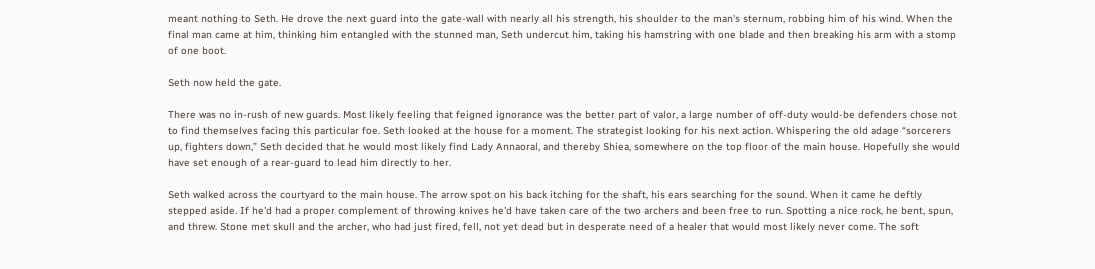meant nothing to Seth. He drove the next guard into the gate-wall with nearly all his strength, his shoulder to the man's sternum, robbing him of his wind. When the final man came at him, thinking him entangled with the stunned man, Seth undercut him, taking his hamstring with one blade and then breaking his arm with a stomp of one boot.

Seth now held the gate.

There was no in-rush of new guards. Most likely feeling that feigned ignorance was the better part of valor, a large number of off-duty would-be defenders chose not to find themselves facing this particular foe. Seth looked at the house for a moment. The strategist looking for his next action. Whispering the old adage “sorcerers up, fighters down,” Seth decided that he would most likely find Lady Annaoral, and thereby Shiea, somewhere on the top floor of the main house. Hopefully she would have set enough of a rear-guard to lead him directly to her.

Seth walked across the courtyard to the main house. The arrow spot on his back itching for the shaft, his ears searching for the sound. When it came he deftly stepped aside. If he'd had a proper complement of throwing knives he'd have taken care of the two archers and been free to run. Spotting a nice rock, he bent, spun, and threw. Stone met skull and the archer, who had just fired, fell, not yet dead but in desperate need of a healer that would most likely never come. The soft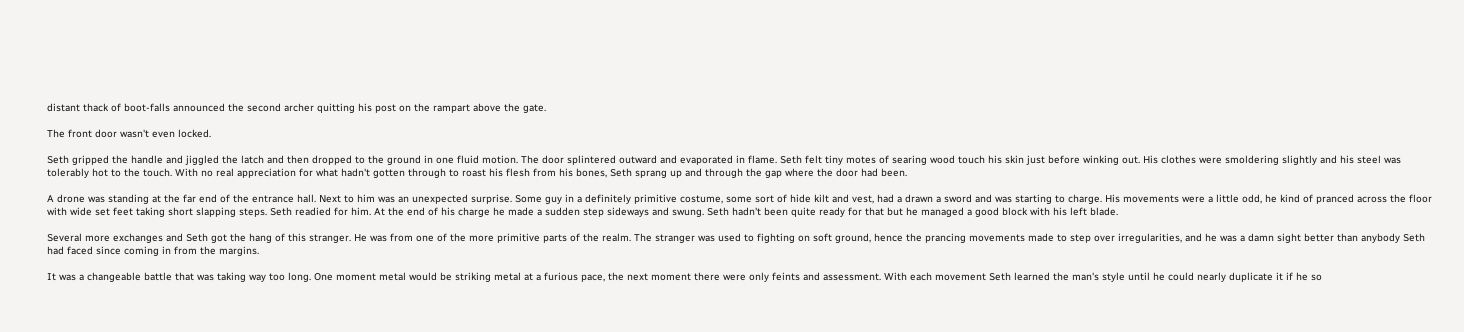distant thack of boot-falls announced the second archer quitting his post on the rampart above the gate.

The front door wasn't even locked.

Seth gripped the handle and jiggled the latch and then dropped to the ground in one fluid motion. The door splintered outward and evaporated in flame. Seth felt tiny motes of searing wood touch his skin just before winking out. His clothes were smoldering slightly and his steel was tolerably hot to the touch. With no real appreciation for what hadn't gotten through to roast his flesh from his bones, Seth sprang up and through the gap where the door had been.

A drone was standing at the far end of the entrance hall. Next to him was an unexpected surprise. Some guy in a definitely primitive costume, some sort of hide kilt and vest, had a drawn a sword and was starting to charge. His movements were a little odd, he kind of pranced across the floor with wide set feet taking short slapping steps. Seth readied for him. At the end of his charge he made a sudden step sideways and swung. Seth hadn't been quite ready for that but he managed a good block with his left blade.

Several more exchanges and Seth got the hang of this stranger. He was from one of the more primitive parts of the realm. The stranger was used to fighting on soft ground, hence the prancing movements made to step over irregularities, and he was a damn sight better than anybody Seth had faced since coming in from the margins.

It was a changeable battle that was taking way too long. One moment metal would be striking metal at a furious pace, the next moment there were only feints and assessment. With each movement Seth learned the man's style until he could nearly duplicate it if he so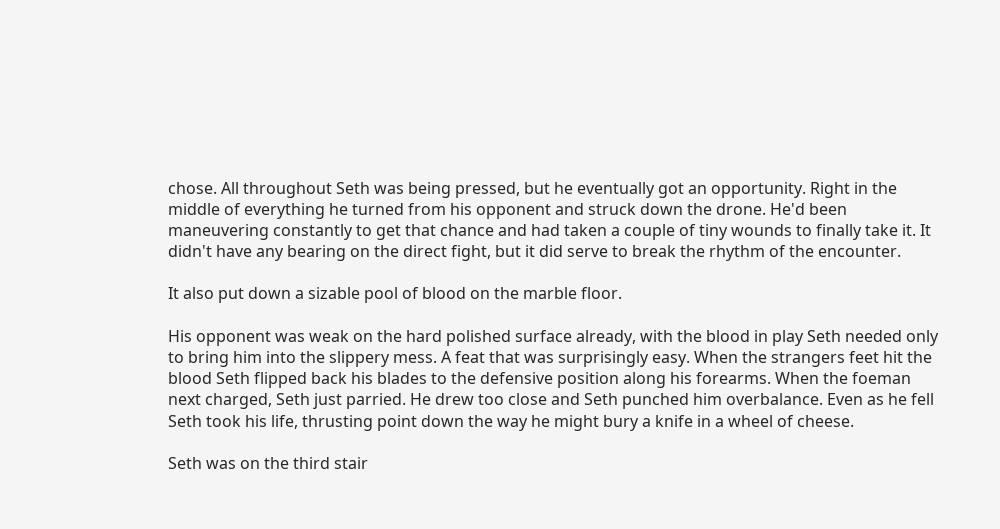chose. All throughout Seth was being pressed, but he eventually got an opportunity. Right in the middle of everything he turned from his opponent and struck down the drone. He'd been maneuvering constantly to get that chance and had taken a couple of tiny wounds to finally take it. It didn't have any bearing on the direct fight, but it did serve to break the rhythm of the encounter.

It also put down a sizable pool of blood on the marble floor.

His opponent was weak on the hard polished surface already, with the blood in play Seth needed only to bring him into the slippery mess. A feat that was surprisingly easy. When the strangers feet hit the blood Seth flipped back his blades to the defensive position along his forearms. When the foeman next charged, Seth just parried. He drew too close and Seth punched him overbalance. Even as he fell Seth took his life, thrusting point down the way he might bury a knife in a wheel of cheese.

Seth was on the third stair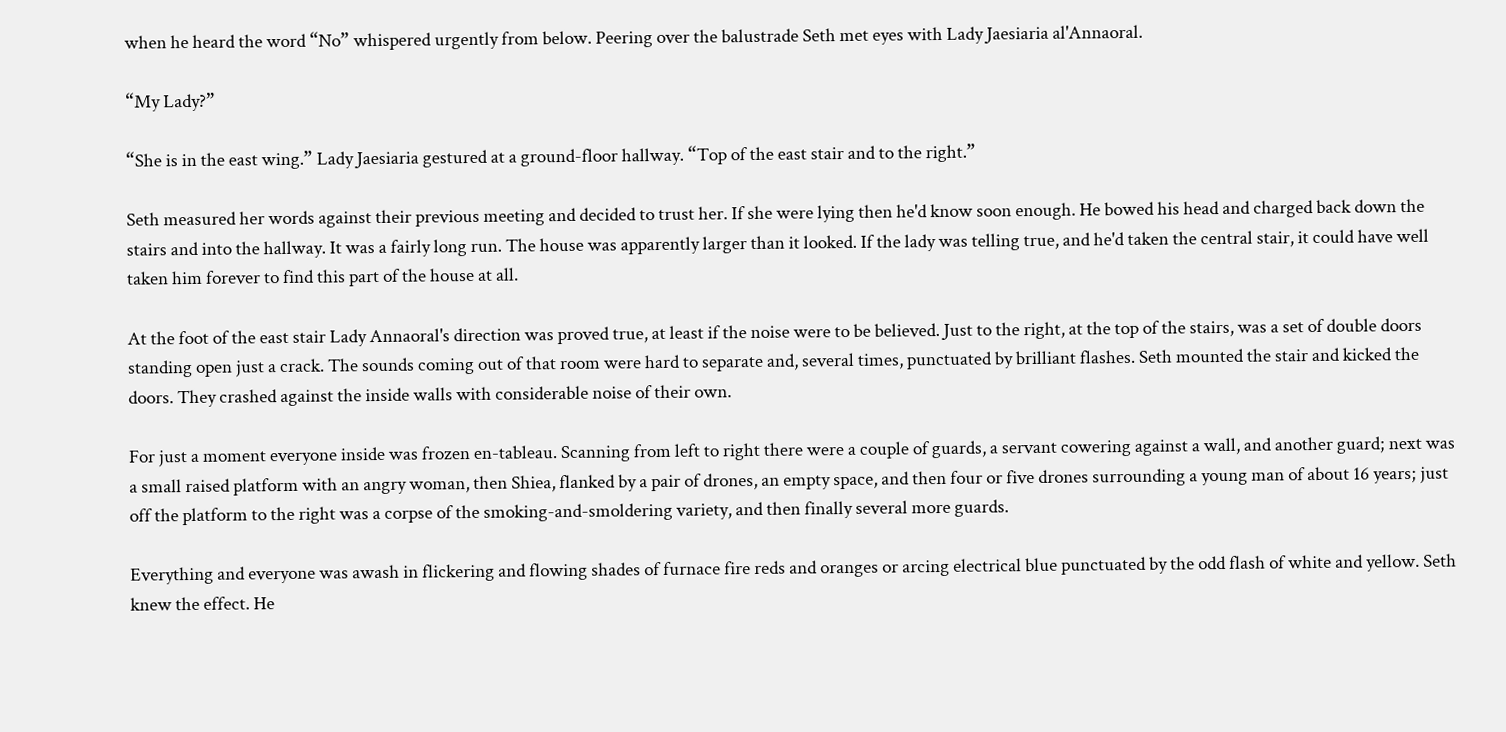when he heard the word “No” whispered urgently from below. Peering over the balustrade Seth met eyes with Lady Jaesiaria al'Annaoral.

“My Lady?”

“She is in the east wing.” Lady Jaesiaria gestured at a ground-floor hallway. “Top of the east stair and to the right.”

Seth measured her words against their previous meeting and decided to trust her. If she were lying then he'd know soon enough. He bowed his head and charged back down the stairs and into the hallway. It was a fairly long run. The house was apparently larger than it looked. If the lady was telling true, and he'd taken the central stair, it could have well taken him forever to find this part of the house at all.

At the foot of the east stair Lady Annaoral's direction was proved true, at least if the noise were to be believed. Just to the right, at the top of the stairs, was a set of double doors standing open just a crack. The sounds coming out of that room were hard to separate and, several times, punctuated by brilliant flashes. Seth mounted the stair and kicked the doors. They crashed against the inside walls with considerable noise of their own.

For just a moment everyone inside was frozen en-tableau. Scanning from left to right there were a couple of guards, a servant cowering against a wall, and another guard; next was a small raised platform with an angry woman, then Shiea, flanked by a pair of drones, an empty space, and then four or five drones surrounding a young man of about 16 years; just off the platform to the right was a corpse of the smoking-and-smoldering variety, and then finally several more guards.

Everything and everyone was awash in flickering and flowing shades of furnace fire reds and oranges or arcing electrical blue punctuated by the odd flash of white and yellow. Seth knew the effect. He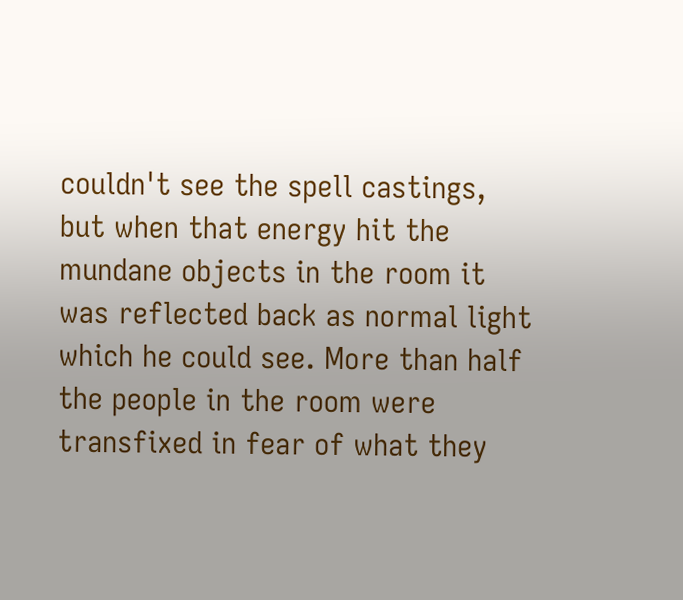couldn't see the spell castings, but when that energy hit the mundane objects in the room it was reflected back as normal light which he could see. More than half the people in the room were transfixed in fear of what they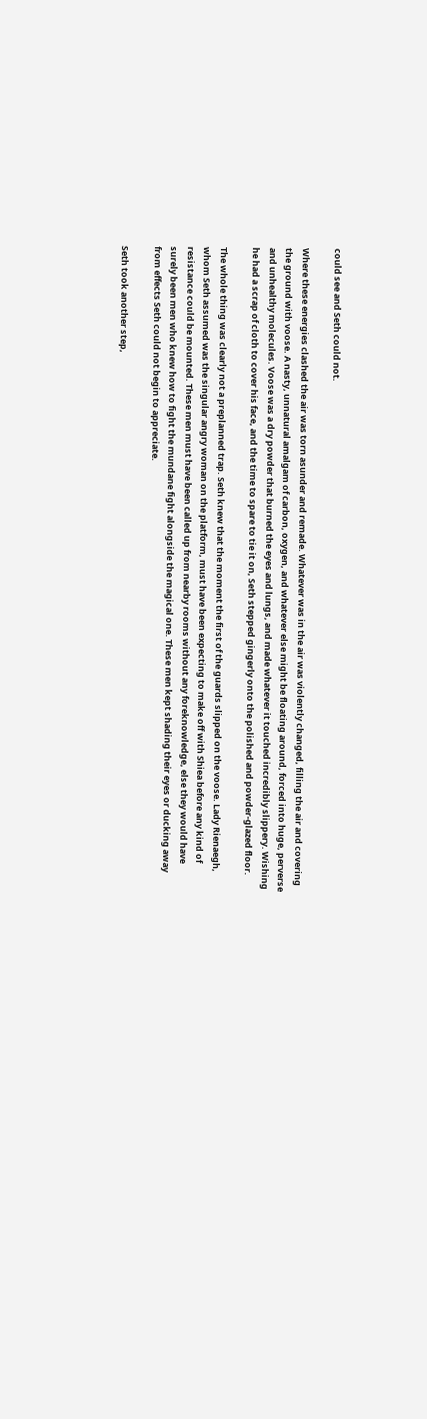could see and Seth could not.

Where these energies clashed the air was torn asunder and remade. Whatever was in the air was violently changed, filling the air and covering the ground with voose. A nasty, unnatural amalgam of carbon, oxygen, and whatever else might be floating around, forced into huge, perverse and unhealthy molecules. Voose was a dry powder that burned the eyes and lungs, and made whatever it touched incredibly slippery. Wishing he had a scrap of cloth to cover his face, and the time to spare to tie it on, Seth stepped gingerly onto the polished and powder-glazed floor.

The whole thing was clearly not a preplanned trap. Seth knew that the moment the first of the guards slipped on the voose. Lady Rienaegh, whom Seth assumed was the singular angry woman on the platform, must have been expecting to make off with Shiea before any kind of resistance could be mounted. These men must have been called up from nearby rooms without any foreknowledge, else they would have surely been men who knew how to fight the mundane fight alongside the magical one. These men kept shading their eyes or ducking away from effects Seth could not begin to appreciate.

Seth took another step,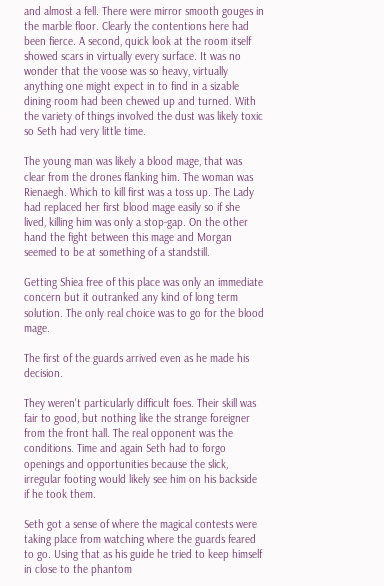and almost a fell. There were mirror smooth gouges in the marble floor. Clearly the contentions here had been fierce. A second, quick look at the room itself showed scars in virtually every surface. It was no wonder that the voose was so heavy, virtually anything one might expect in to find in a sizable dining room had been chewed up and turned. With the variety of things involved the dust was likely toxic so Seth had very little time.

The young man was likely a blood mage, that was clear from the drones flanking him. The woman was Rienaegh. Which to kill first was a toss up. The Lady had replaced her first blood mage easily so if she lived, killing him was only a stop-gap. On the other hand the fight between this mage and Morgan seemed to be at something of a standstill.

Getting Shiea free of this place was only an immediate concern but it outranked any kind of long term solution. The only real choice was to go for the blood mage.

The first of the guards arrived even as he made his decision.

They weren't particularly difficult foes. Their skill was fair to good, but nothing like the strange foreigner from the front hall. The real opponent was the conditions. Time and again Seth had to forgo openings and opportunities because the slick, irregular footing would likely see him on his backside if he took them.

Seth got a sense of where the magical contests were taking place from watching where the guards feared to go. Using that as his guide he tried to keep himself in close to the phantom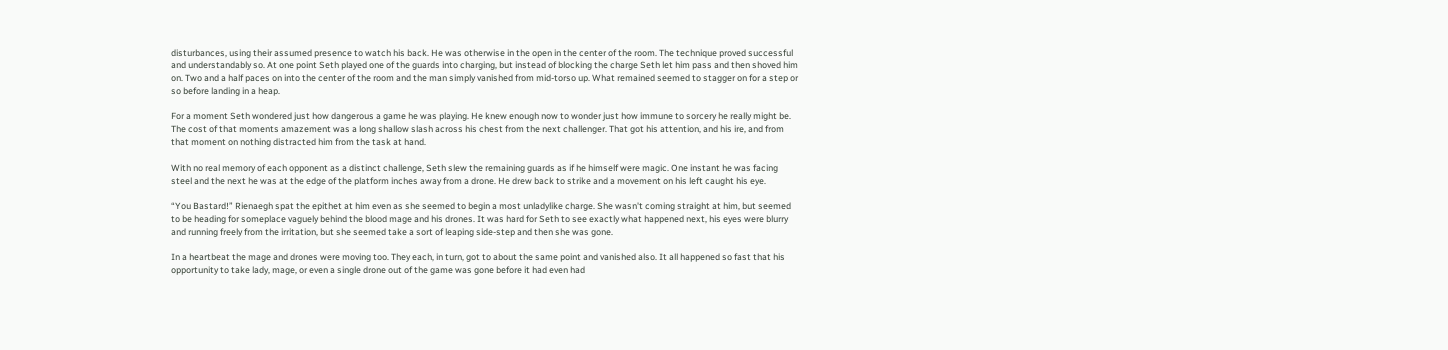disturbances, using their assumed presence to watch his back. He was otherwise in the open in the center of the room. The technique proved successful and understandably so. At one point Seth played one of the guards into charging, but instead of blocking the charge Seth let him pass and then shoved him on. Two and a half paces on into the center of the room and the man simply vanished from mid-torso up. What remained seemed to stagger on for a step or so before landing in a heap.

For a moment Seth wondered just how dangerous a game he was playing. He knew enough now to wonder just how immune to sorcery he really might be. The cost of that moments amazement was a long shallow slash across his chest from the next challenger. That got his attention, and his ire, and from that moment on nothing distracted him from the task at hand.

With no real memory of each opponent as a distinct challenge, Seth slew the remaining guards as if he himself were magic. One instant he was facing steel and the next he was at the edge of the platform inches away from a drone. He drew back to strike and a movement on his left caught his eye.

“You Bastard!” Rienaegh spat the epithet at him even as she seemed to begin a most unladylike charge. She wasn't coming straight at him, but seemed to be heading for someplace vaguely behind the blood mage and his drones. It was hard for Seth to see exactly what happened next, his eyes were blurry and running freely from the irritation, but she seemed take a sort of leaping side-step and then she was gone.

In a heartbeat the mage and drones were moving too. They each, in turn, got to about the same point and vanished also. It all happened so fast that his opportunity to take lady, mage, or even a single drone out of the game was gone before it had even had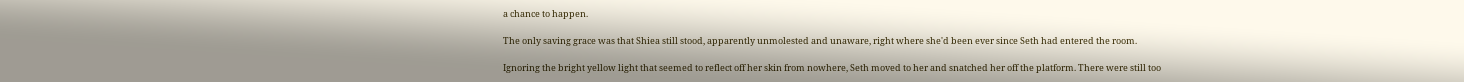a chance to happen.

The only saving grace was that Shiea still stood, apparently unmolested and unaware, right where she'd been ever since Seth had entered the room.

Ignoring the bright yellow light that seemed to reflect off her skin from nowhere, Seth moved to her and snatched her off the platform. There were still too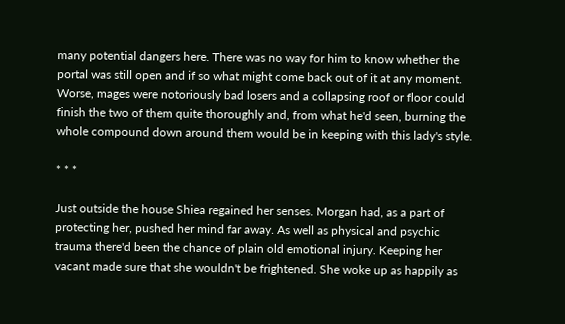many potential dangers here. There was no way for him to know whether the portal was still open and if so what might come back out of it at any moment. Worse, mages were notoriously bad losers and a collapsing roof or floor could finish the two of them quite thoroughly and, from what he'd seen, burning the whole compound down around them would be in keeping with this lady's style.

* * *

Just outside the house Shiea regained her senses. Morgan had, as a part of protecting her, pushed her mind far away. As well as physical and psychic trauma there'd been the chance of plain old emotional injury. Keeping her vacant made sure that she wouldn't be frightened. She woke up as happily as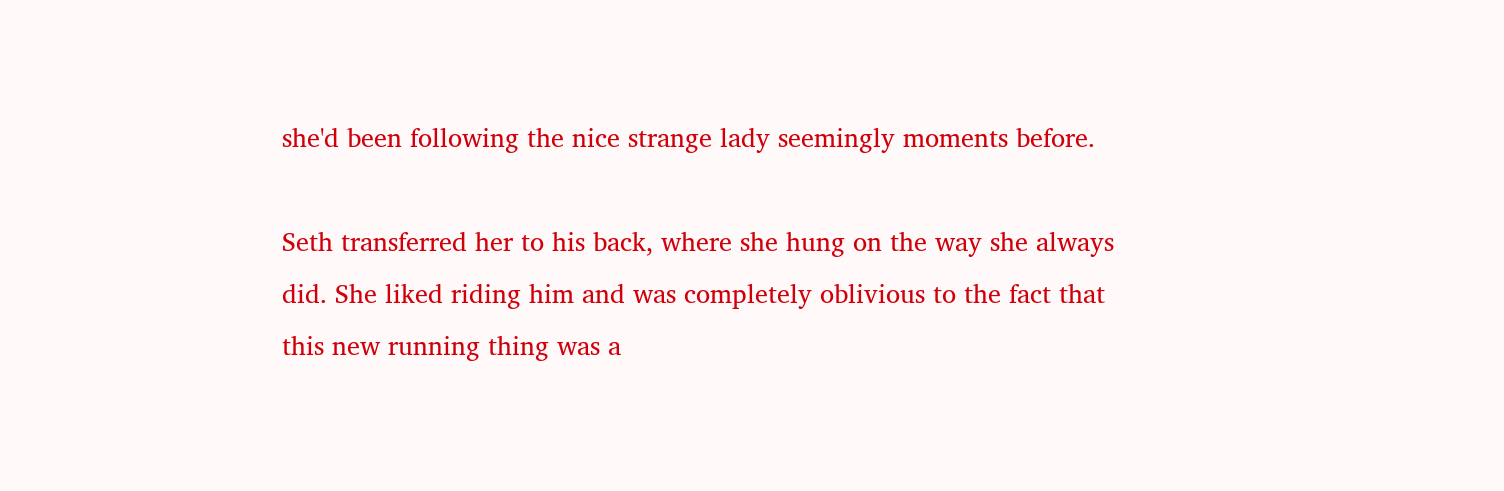she'd been following the nice strange lady seemingly moments before.

Seth transferred her to his back, where she hung on the way she always did. She liked riding him and was completely oblivious to the fact that this new running thing was a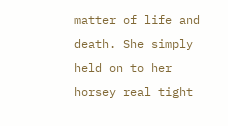matter of life and death. She simply held on to her horsey real tight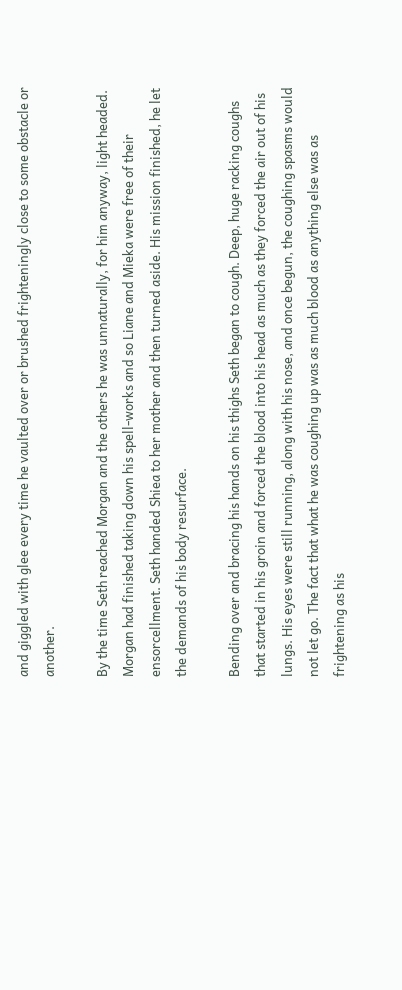and giggled with glee every time he vaulted over or brushed frighteningly close to some obstacle or another.

By the time Seth reached Morgan and the others he was unnaturally, for him anyway, light headed. Morgan had finished taking down his spell-works and so Liane and Mieka were free of their ensorcellment. Seth handed Shiea to her mother and then turned aside. His mission finished, he let the demands of his body resurface.

Bending over and bracing his hands on his thighs Seth began to cough. Deep, huge racking coughs that started in his groin and forced the blood into his head as much as they forced the air out of his lungs. His eyes were still running, along with his nose, and once begun, the coughing spasms would not let go. The fact that what he was coughing up was as much blood as anything else was as frightening as his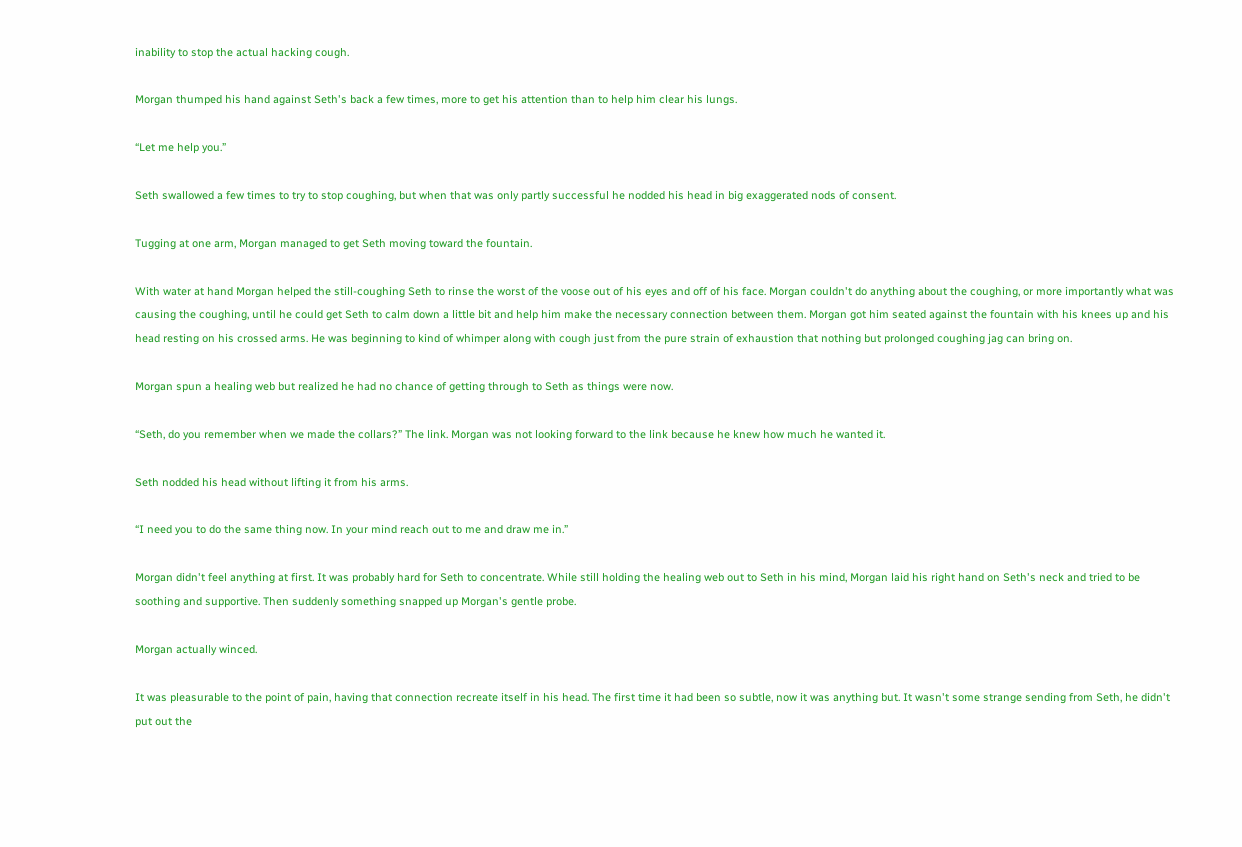inability to stop the actual hacking cough.

Morgan thumped his hand against Seth's back a few times, more to get his attention than to help him clear his lungs.

“Let me help you.”

Seth swallowed a few times to try to stop coughing, but when that was only partly successful he nodded his head in big exaggerated nods of consent.

Tugging at one arm, Morgan managed to get Seth moving toward the fountain.

With water at hand Morgan helped the still-coughing Seth to rinse the worst of the voose out of his eyes and off of his face. Morgan couldn't do anything about the coughing, or more importantly what was causing the coughing, until he could get Seth to calm down a little bit and help him make the necessary connection between them. Morgan got him seated against the fountain with his knees up and his head resting on his crossed arms. He was beginning to kind of whimper along with cough just from the pure strain of exhaustion that nothing but prolonged coughing jag can bring on.

Morgan spun a healing web but realized he had no chance of getting through to Seth as things were now.

“Seth, do you remember when we made the collars?” The link. Morgan was not looking forward to the link because he knew how much he wanted it.

Seth nodded his head without lifting it from his arms.

“I need you to do the same thing now. In your mind reach out to me and draw me in.”

Morgan didn't feel anything at first. It was probably hard for Seth to concentrate. While still holding the healing web out to Seth in his mind, Morgan laid his right hand on Seth's neck and tried to be soothing and supportive. Then suddenly something snapped up Morgan's gentle probe.

Morgan actually winced.

It was pleasurable to the point of pain, having that connection recreate itself in his head. The first time it had been so subtle, now it was anything but. It wasn't some strange sending from Seth, he didn't put out the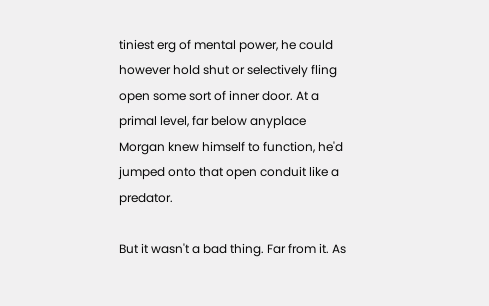tiniest erg of mental power, he could however hold shut or selectively fling open some sort of inner door. At a primal level, far below anyplace Morgan knew himself to function, he'd jumped onto that open conduit like a predator.

But it wasn't a bad thing. Far from it. As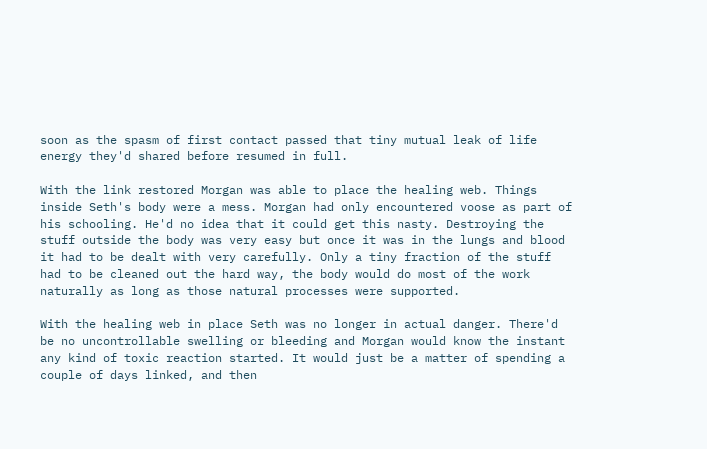soon as the spasm of first contact passed that tiny mutual leak of life energy they'd shared before resumed in full.

With the link restored Morgan was able to place the healing web. Things inside Seth's body were a mess. Morgan had only encountered voose as part of his schooling. He'd no idea that it could get this nasty. Destroying the stuff outside the body was very easy but once it was in the lungs and blood it had to be dealt with very carefully. Only a tiny fraction of the stuff had to be cleaned out the hard way, the body would do most of the work naturally as long as those natural processes were supported.

With the healing web in place Seth was no longer in actual danger. There'd be no uncontrollable swelling or bleeding and Morgan would know the instant any kind of toxic reaction started. It would just be a matter of spending a couple of days linked, and then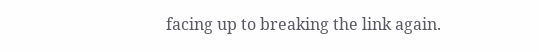facing up to breaking the link again.